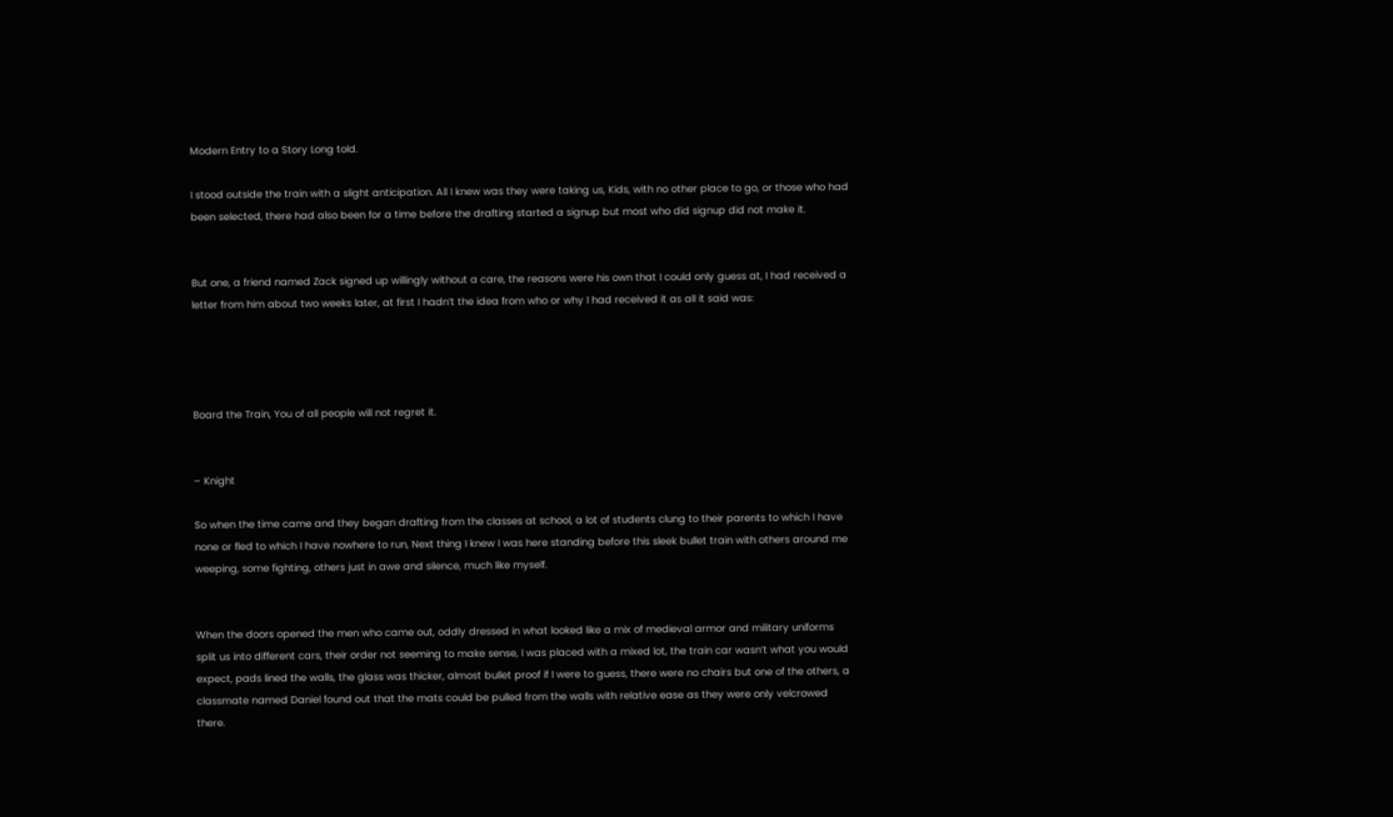Modern Entry to a Story Long told.

I stood outside the train with a slight anticipation. All I knew was they were taking us, Kids, with no other place to go, or those who had been selected, there had also been for a time before the drafting started a signup but most who did signup did not make it.


But one, a friend named Zack signed up willingly without a care, the reasons were his own that I could only guess at, I had received a letter from him about two weeks later, at first I hadn’t the idea from who or why I had received it as all it said was:




Board the Train, You of all people will not regret it.


– Knight

So when the time came and they began drafting from the classes at school, a lot of students clung to their parents to which I have none or fled to which I have nowhere to run, Next thing I knew I was here standing before this sleek bullet train with others around me weeping, some fighting, others just in awe and silence, much like myself.


When the doors opened the men who came out, oddly dressed in what looked like a mix of medieval armor and military uniforms split us into different cars, their order not seeming to make sense, I was placed with a mixed lot, the train car wasn’t what you would expect, pads lined the walls, the glass was thicker, almost bullet proof if I were to guess, there were no chairs but one of the others, a classmate named Daniel found out that the mats could be pulled from the walls with relative ease as they were only velcrowed there.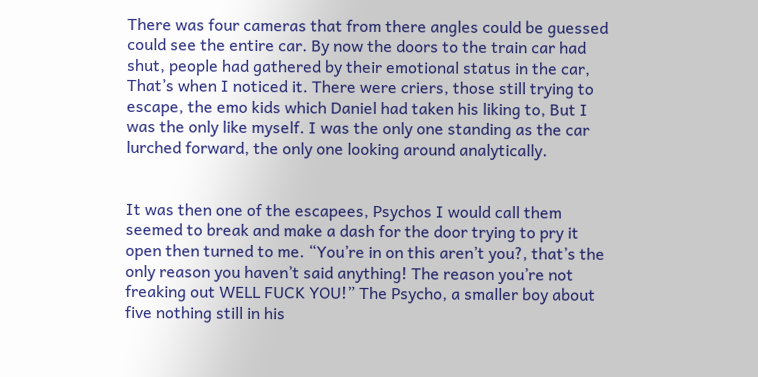There was four cameras that from there angles could be guessed could see the entire car. By now the doors to the train car had shut, people had gathered by their emotional status in the car, That’s when I noticed it. There were criers, those still trying to escape, the emo kids which Daniel had taken his liking to, But I was the only like myself. I was the only one standing as the car lurched forward, the only one looking around analytically.


It was then one of the escapees, Psychos I would call them seemed to break and make a dash for the door trying to pry it open then turned to me. “You’re in on this aren’t you?, that’s the only reason you haven’t said anything! The reason you’re not freaking out WELL FUCK YOU!” The Psycho, a smaller boy about five nothing still in his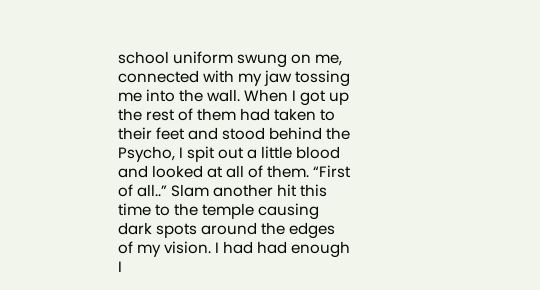school uniform swung on me, connected with my jaw tossing me into the wall. When I got up the rest of them had taken to their feet and stood behind the Psycho, I spit out a little blood and looked at all of them. “First of all..” Slam another hit this time to the temple causing dark spots around the edges of my vision. I had had enough I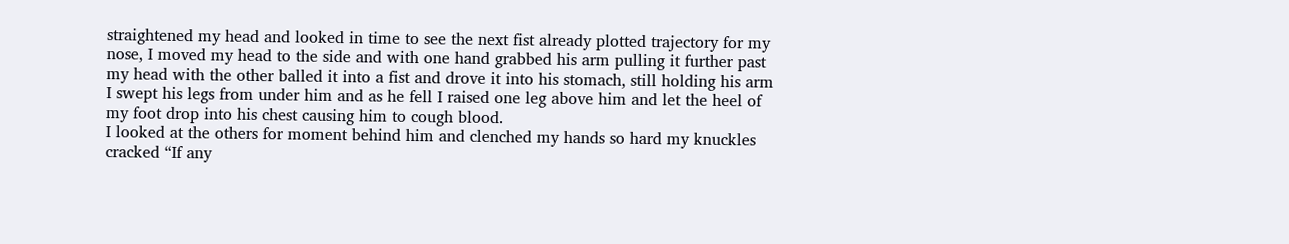straightened my head and looked in time to see the next fist already plotted trajectory for my nose, I moved my head to the side and with one hand grabbed his arm pulling it further past my head with the other balled it into a fist and drove it into his stomach, still holding his arm I swept his legs from under him and as he fell I raised one leg above him and let the heel of my foot drop into his chest causing him to cough blood.
I looked at the others for moment behind him and clenched my hands so hard my knuckles cracked “If any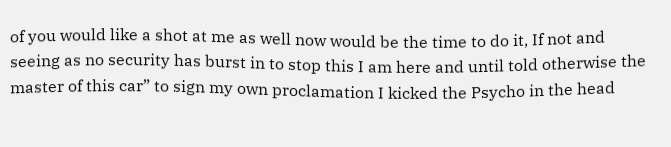of you would like a shot at me as well now would be the time to do it, If not and seeing as no security has burst in to stop this I am here and until told otherwise the master of this car” to sign my own proclamation I kicked the Psycho in the head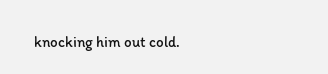knocking him out cold.